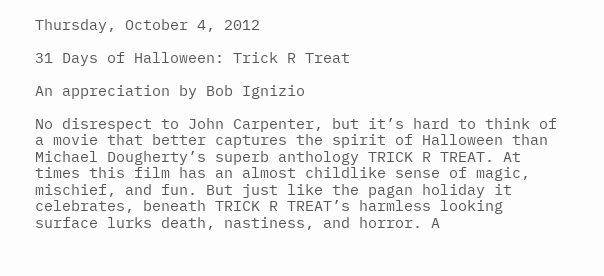Thursday, October 4, 2012

31 Days of Halloween: Trick R Treat

An appreciation by Bob Ignizio

No disrespect to John Carpenter, but it’s hard to think of a movie that better captures the spirit of Halloween than Michael Dougherty’s superb anthology TRICK R TREAT. At times this film has an almost childlike sense of magic, mischief, and fun. But just like the pagan holiday it celebrates, beneath TRICK R TREAT’s harmless looking surface lurks death, nastiness, and horror. A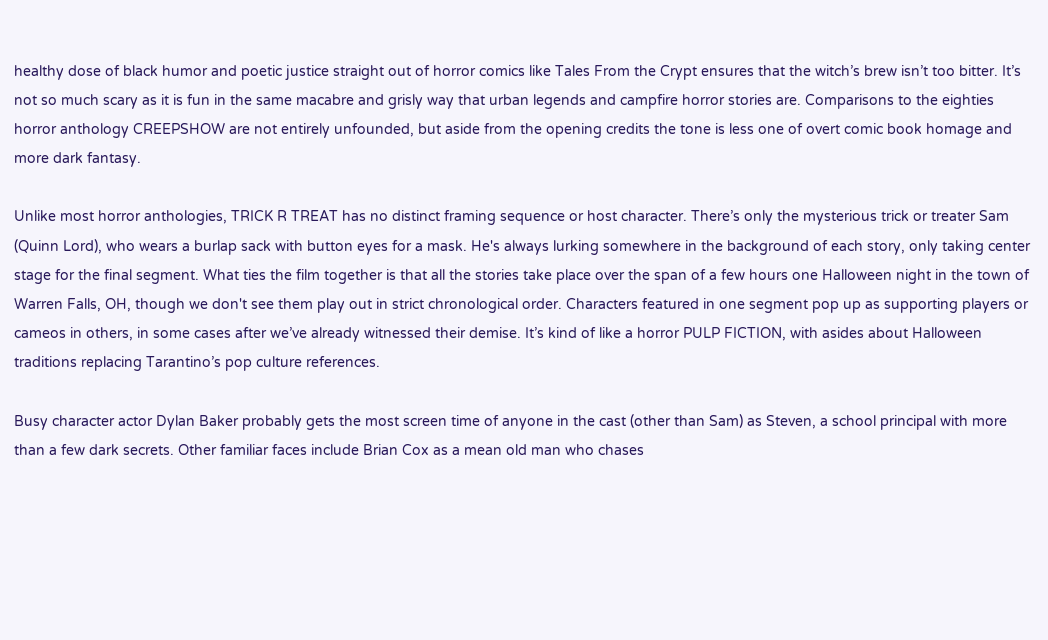healthy dose of black humor and poetic justice straight out of horror comics like Tales From the Crypt ensures that the witch’s brew isn’t too bitter. It’s not so much scary as it is fun in the same macabre and grisly way that urban legends and campfire horror stories are. Comparisons to the eighties horror anthology CREEPSHOW are not entirely unfounded, but aside from the opening credits the tone is less one of overt comic book homage and more dark fantasy.

Unlike most horror anthologies, TRICK R TREAT has no distinct framing sequence or host character. There’s only the mysterious trick or treater Sam (Quinn Lord), who wears a burlap sack with button eyes for a mask. He's always lurking somewhere in the background of each story, only taking center stage for the final segment. What ties the film together is that all the stories take place over the span of a few hours one Halloween night in the town of Warren Falls, OH, though we don't see them play out in strict chronological order. Characters featured in one segment pop up as supporting players or cameos in others, in some cases after we’ve already witnessed their demise. It’s kind of like a horror PULP FICTION, with asides about Halloween traditions replacing Tarantino’s pop culture references.

Busy character actor Dylan Baker probably gets the most screen time of anyone in the cast (other than Sam) as Steven, a school principal with more than a few dark secrets. Other familiar faces include Brian Cox as a mean old man who chases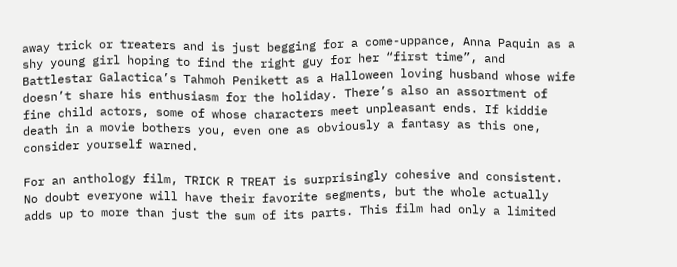away trick or treaters and is just begging for a come-uppance, Anna Paquin as a shy young girl hoping to find the right guy for her “first time”, and Battlestar Galactica’s Tahmoh Penikett as a Halloween loving husband whose wife doesn’t share his enthusiasm for the holiday. There’s also an assortment of fine child actors, some of whose characters meet unpleasant ends. If kiddie death in a movie bothers you, even one as obviously a fantasy as this one, consider yourself warned.

For an anthology film, TRICK R TREAT is surprisingly cohesive and consistent. No doubt everyone will have their favorite segments, but the whole actually adds up to more than just the sum of its parts. This film had only a limited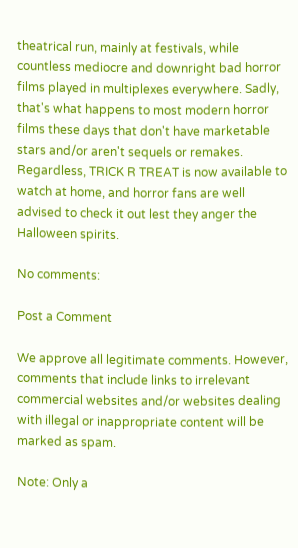theatrical run, mainly at festivals, while countless mediocre and downright bad horror films played in multiplexes everywhere. Sadly, that's what happens to most modern horror films these days that don't have marketable stars and/or aren't sequels or remakes. Regardless, TRICK R TREAT is now available to watch at home, and horror fans are well advised to check it out lest they anger the Halloween spirits.

No comments:

Post a Comment

We approve all legitimate comments. However, comments that include links to irrelevant commercial websites and/or websites dealing with illegal or inappropriate content will be marked as spam.

Note: Only a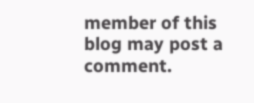member of this blog may post a comment.